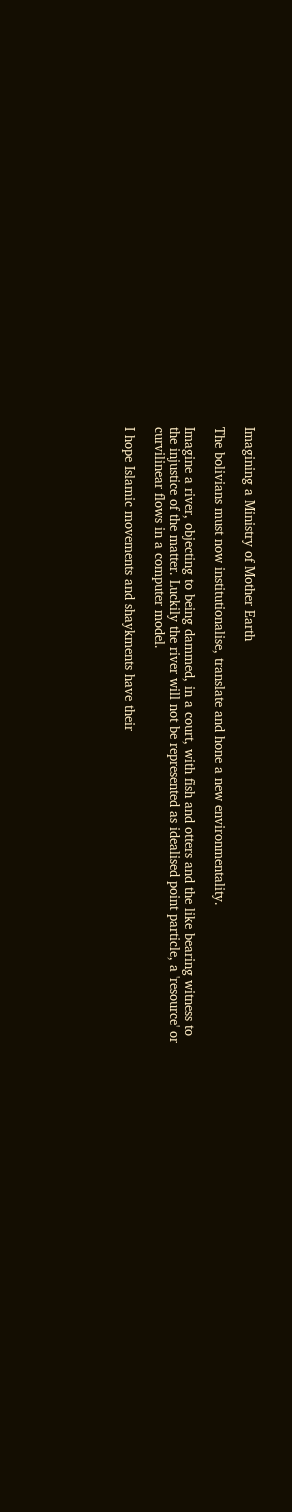Imagining a Ministry of Mother Earth

The bolivians must now institutionalise, translate and hone a new environmentality.

Imagine a river, objecting to being dammed, in a court, with fish and otters and the like bearing witness to the injustice of the matter. Luckily the river will not be represented as idealised point particle, a 'resource' or curvilinear flows in a computer model.

I hope Islamic movements and shaykments have their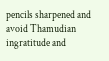pencils sharpened and avoid Thamudian ingratitude and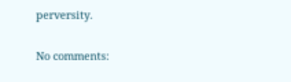perversity.

No comments: